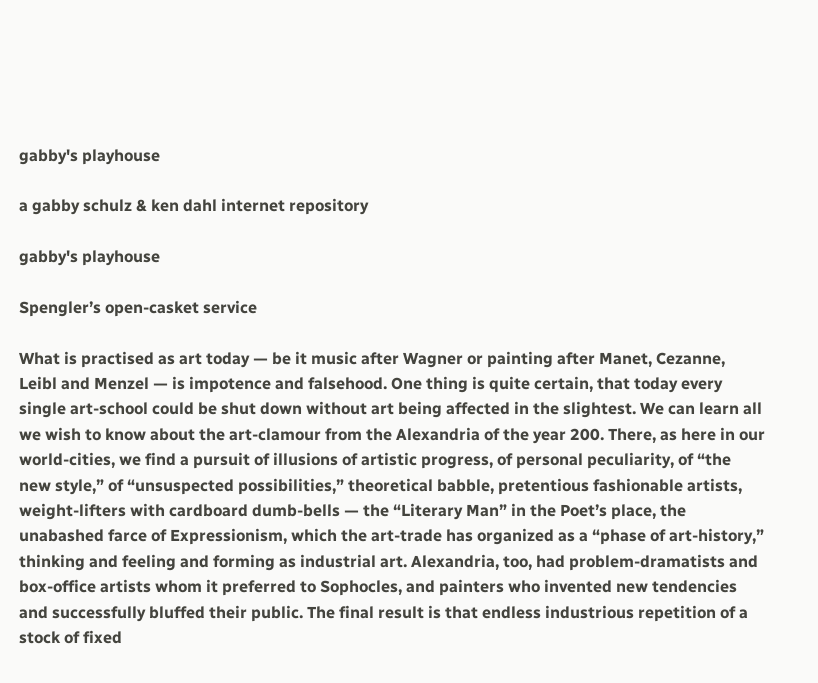gabby's playhouse

a gabby schulz & ken dahl internet repository

gabby's playhouse

Spengler’s open-casket service

What is practised as art today — be it music after Wagner or painting after Manet, Cezanne, Leibl and Menzel — is impotence and falsehood. One thing is quite certain, that today every single art-school could be shut down without art being affected in the slightest. We can learn all we wish to know about the art-clamour from the Alexandria of the year 200. There, as here in our world-cities, we find a pursuit of illusions of artistic progress, of personal peculiarity, of “the new style,” of “unsuspected possibilities,” theoretical babble, pretentious fashionable artists, weight-lifters with cardboard dumb-bells — the “Literary Man” in the Poet’s place, the unabashed farce of Expressionism, which the art-trade has organized as a “phase of art-history,” thinking and feeling and forming as industrial art. Alexandria, too, had problem-dramatists and box-office artists whom it preferred to Sophocles, and painters who invented new tendencies and successfully bluffed their public. The final result is that endless industrious repetition of a stock of fixed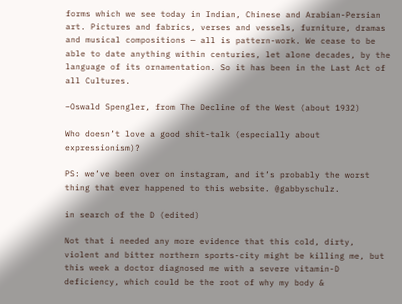forms which we see today in Indian, Chinese and Arabian-Persian art. Pictures and fabrics, verses and vessels, furniture, dramas and musical compositions — all is pattern-work. We cease to be able to date anything within centuries, let alone decades, by the language of its ornamentation. So it has been in the Last Act of all Cultures.

–Oswald Spengler, from The Decline of the West (about 1932)

Who doesn’t love a good shit-talk (especially about expressionism)?

PS: we’ve been over on instagram, and it’s probably the worst thing that ever happened to this website. @gabbyschulz.

in search of the D (edited)

Not that i needed any more evidence that this cold, dirty, violent and bitter northern sports-city might be killing me, but this week a doctor diagnosed me with a severe vitamin-D deficiency, which could be the root of why my body &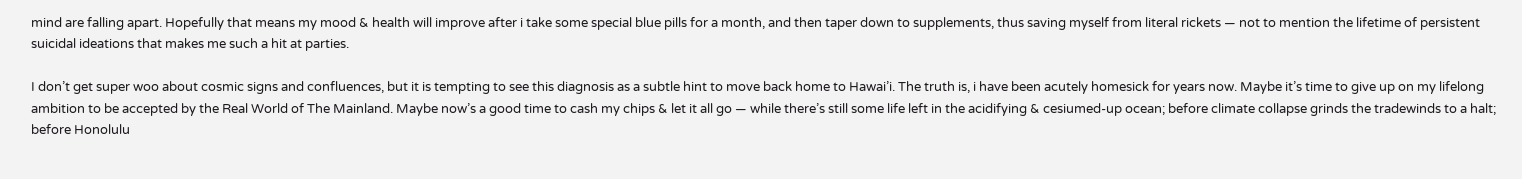mind are falling apart. Hopefully that means my mood & health will improve after i take some special blue pills for a month, and then taper down to supplements, thus saving myself from literal rickets — not to mention the lifetime of persistent suicidal ideations that makes me such a hit at parties.

I don’t get super woo about cosmic signs and confluences, but it is tempting to see this diagnosis as a subtle hint to move back home to Hawai’i. The truth is, i have been acutely homesick for years now. Maybe it’s time to give up on my lifelong ambition to be accepted by the Real World of The Mainland. Maybe now’s a good time to cash my chips & let it all go — while there’s still some life left in the acidifying & cesiumed-up ocean; before climate collapse grinds the tradewinds to a halt; before Honolulu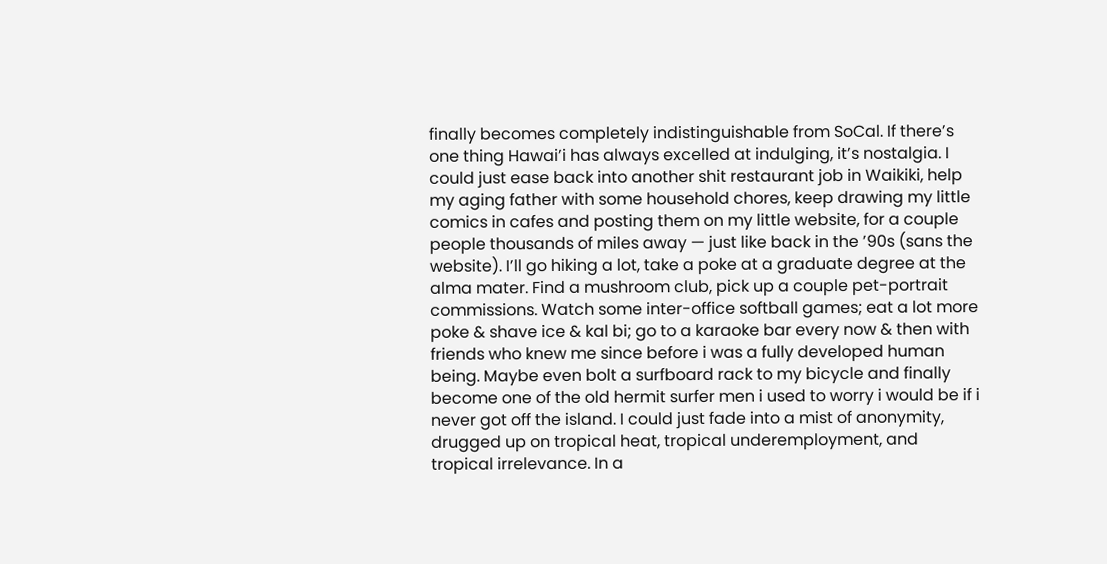finally becomes completely indistinguishable from SoCal. If there’s one thing Hawai’i has always excelled at indulging, it’s nostalgia. I could just ease back into another shit restaurant job in Waikiki, help my aging father with some household chores, keep drawing my little comics in cafes and posting them on my little website, for a couple people thousands of miles away — just like back in the ’90s (sans the website). I’ll go hiking a lot, take a poke at a graduate degree at the alma mater. Find a mushroom club, pick up a couple pet-portrait commissions. Watch some inter-office softball games; eat a lot more poke & shave ice & kal bi; go to a karaoke bar every now & then with friends who knew me since before i was a fully developed human being. Maybe even bolt a surfboard rack to my bicycle and finally become one of the old hermit surfer men i used to worry i would be if i never got off the island. I could just fade into a mist of anonymity, drugged up on tropical heat, tropical underemployment, and tropical irrelevance. In a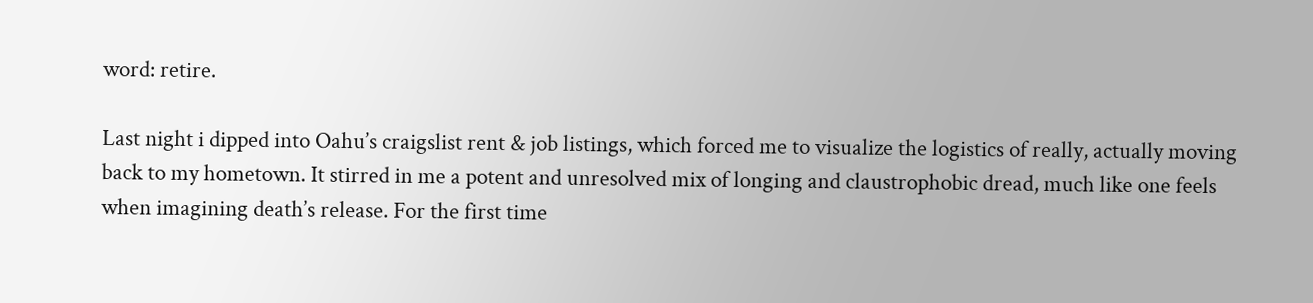word: retire.

Last night i dipped into Oahu’s craigslist rent & job listings, which forced me to visualize the logistics of really, actually moving back to my hometown. It stirred in me a potent and unresolved mix of longing and claustrophobic dread, much like one feels when imagining death’s release. For the first time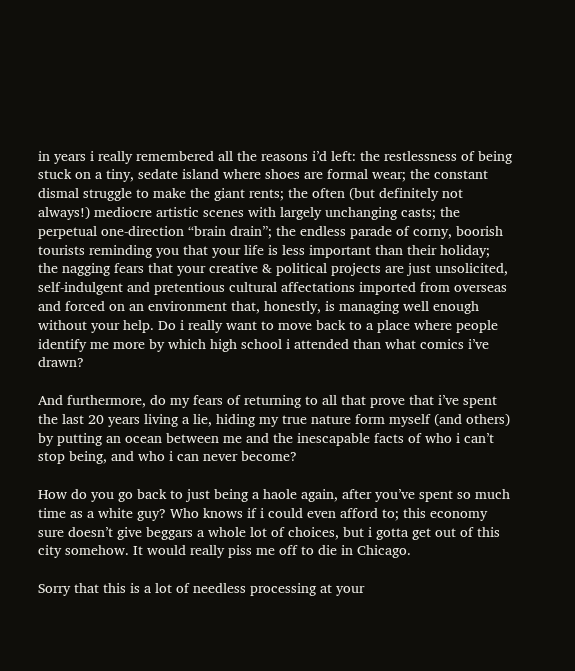in years i really remembered all the reasons i’d left: the restlessness of being stuck on a tiny, sedate island where shoes are formal wear; the constant dismal struggle to make the giant rents; the often (but definitely not always!) mediocre artistic scenes with largely unchanging casts; the perpetual one-direction “brain drain”; the endless parade of corny, boorish tourists reminding you that your life is less important than their holiday; the nagging fears that your creative & political projects are just unsolicited, self-indulgent and pretentious cultural affectations imported from overseas and forced on an environment that, honestly, is managing well enough without your help. Do i really want to move back to a place where people identify me more by which high school i attended than what comics i’ve drawn?

And furthermore, do my fears of returning to all that prove that i’ve spent the last 20 years living a lie, hiding my true nature form myself (and others) by putting an ocean between me and the inescapable facts of who i can’t stop being, and who i can never become?

How do you go back to just being a haole again, after you’ve spent so much time as a white guy? Who knows if i could even afford to; this economy sure doesn’t give beggars a whole lot of choices, but i gotta get out of this city somehow. It would really piss me off to die in Chicago.

Sorry that this is a lot of needless processing at your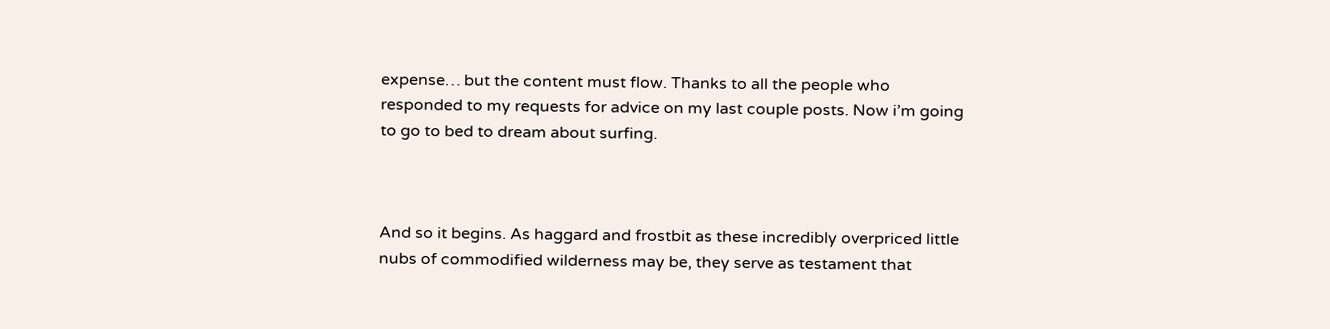expense… but the content must flow. Thanks to all the people who responded to my requests for advice on my last couple posts. Now i’m going to go to bed to dream about surfing.



And so it begins. As haggard and frostbit as these incredibly overpriced little nubs of commodified wilderness may be, they serve as testament that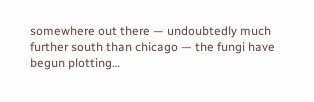somewhere out there — undoubtedly much further south than chicago — the fungi have begun plotting…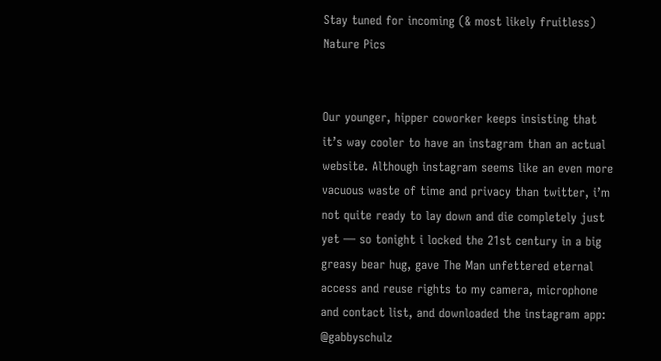Stay tuned for incoming (& most likely fruitless) Nature Pics


Our younger, hipper coworker keeps insisting that it’s way cooler to have an instagram than an actual website. Although instagram seems like an even more vacuous waste of time and privacy than twitter, i’m not quite ready to lay down and die completely just yet — so tonight i locked the 21st century in a big greasy bear hug, gave The Man unfettered eternal access and reuse rights to my camera, microphone and contact list, and downloaded the instagram app: @gabbyschulz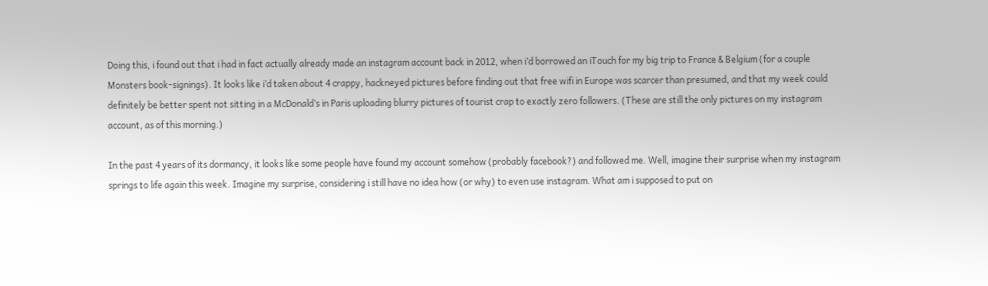Doing this, i found out that i had in fact actually already made an instagram account back in 2012, when i’d borrowed an iTouch for my big trip to France & Belgium (for a couple Monsters book-signings). It looks like i’d taken about 4 crappy, hackneyed pictures before finding out that free wifi in Europe was scarcer than presumed, and that my week could definitely be better spent not sitting in a McDonald’s in Paris uploading blurry pictures of tourist crap to exactly zero followers. (These are still the only pictures on my instagram account, as of this morning.)

In the past 4 years of its dormancy, it looks like some people have found my account somehow (probably facebook?) and followed me. Well, imagine their surprise when my instagram springs to life again this week. Imagine my surprise, considering i still have no idea how (or why) to even use instagram. What am i supposed to put on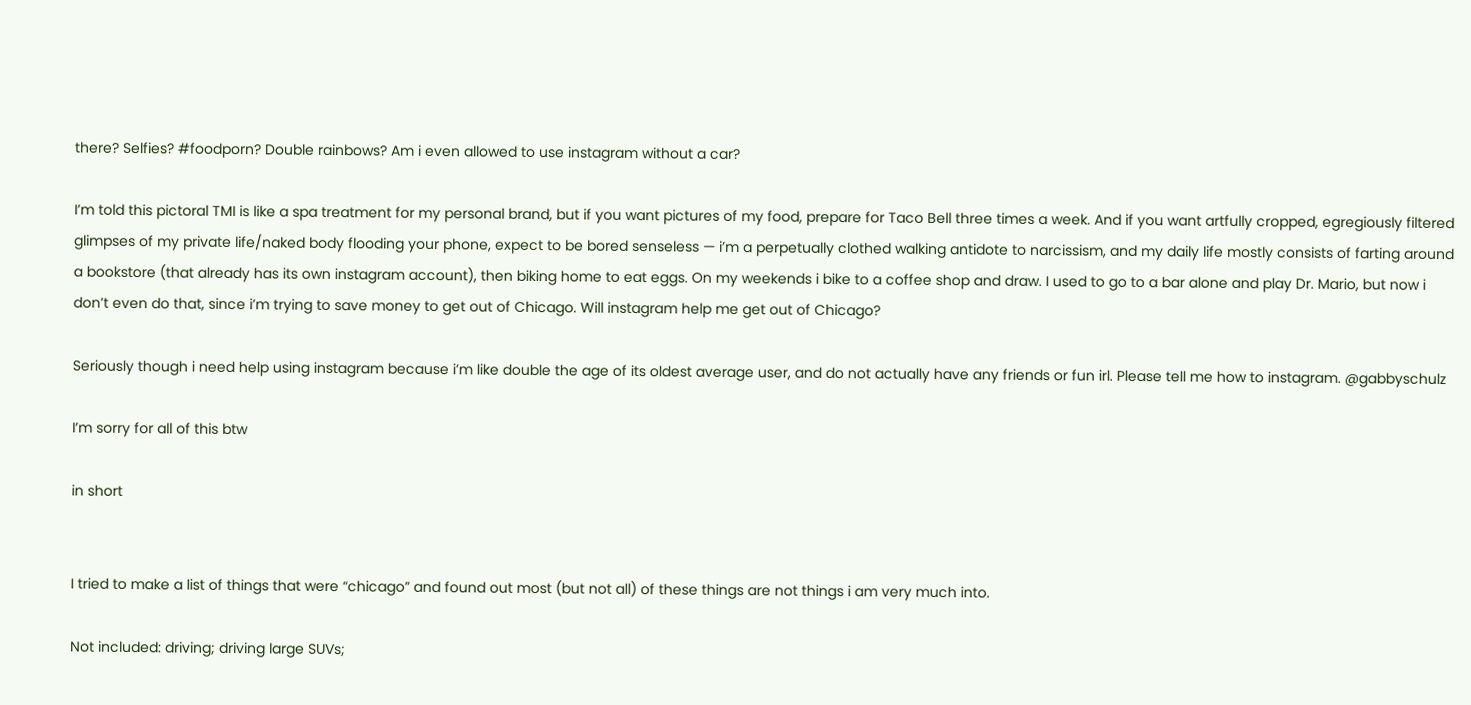there? Selfies? #foodporn? Double rainbows? Am i even allowed to use instagram without a car?

I’m told this pictoral TMI is like a spa treatment for my personal brand, but if you want pictures of my food, prepare for Taco Bell three times a week. And if you want artfully cropped, egregiously filtered glimpses of my private life/naked body flooding your phone, expect to be bored senseless — i’m a perpetually clothed walking antidote to narcissism, and my daily life mostly consists of farting around a bookstore (that already has its own instagram account), then biking home to eat eggs. On my weekends i bike to a coffee shop and draw. I used to go to a bar alone and play Dr. Mario, but now i don’t even do that, since i’m trying to save money to get out of Chicago. Will instagram help me get out of Chicago?

Seriously though i need help using instagram because i’m like double the age of its oldest average user, and do not actually have any friends or fun irl. Please tell me how to instagram. @gabbyschulz

I’m sorry for all of this btw

in short


I tried to make a list of things that were “chicago” and found out most (but not all) of these things are not things i am very much into.

Not included: driving; driving large SUVs;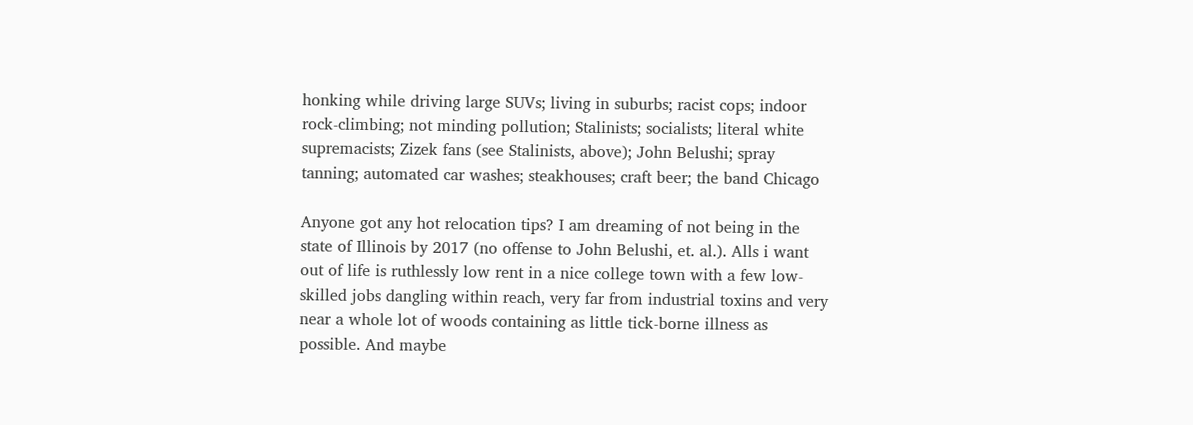honking while driving large SUVs; living in suburbs; racist cops; indoor rock-climbing; not minding pollution; Stalinists; socialists; literal white supremacists; Zizek fans (see Stalinists, above); John Belushi; spray tanning; automated car washes; steakhouses; craft beer; the band Chicago

Anyone got any hot relocation tips? I am dreaming of not being in the state of Illinois by 2017 (no offense to John Belushi, et. al.). Alls i want out of life is ruthlessly low rent in a nice college town with a few low-skilled jobs dangling within reach, very far from industrial toxins and very near a whole lot of woods containing as little tick-borne illness as possible. And maybe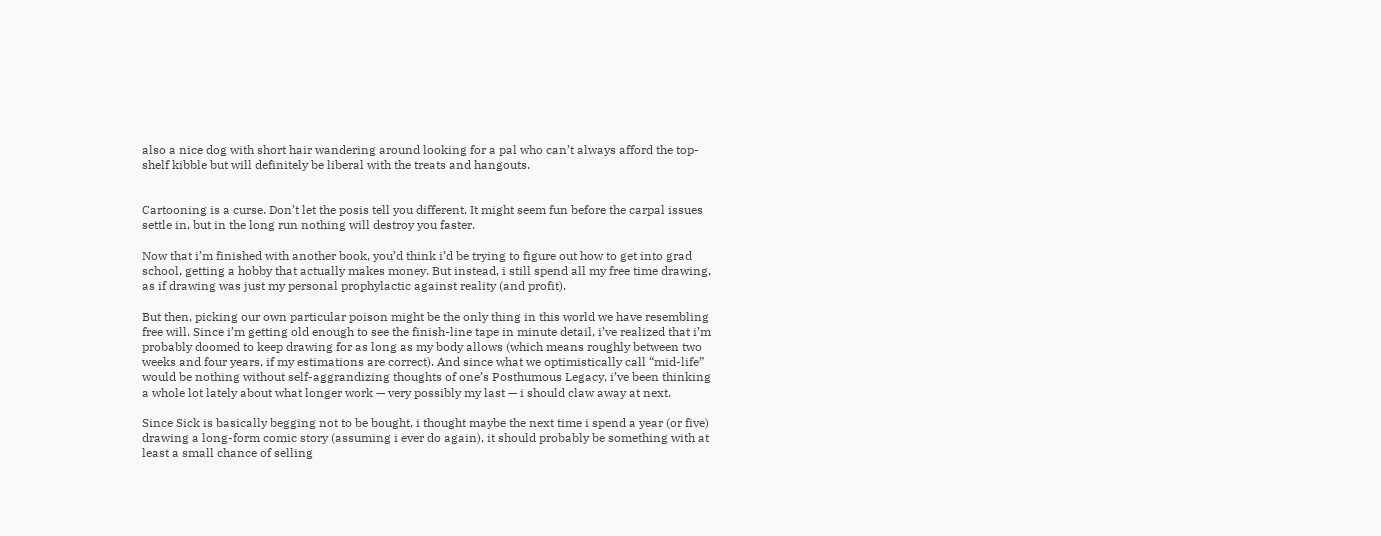also a nice dog with short hair wandering around looking for a pal who can’t always afford the top-shelf kibble but will definitely be liberal with the treats and hangouts.


Cartooning is a curse. Don’t let the posis tell you different. It might seem fun before the carpal issues settle in, but in the long run nothing will destroy you faster.

Now that i’m finished with another book, you’d think i’d be trying to figure out how to get into grad school, getting a hobby that actually makes money. But instead, i still spend all my free time drawing, as if drawing was just my personal prophylactic against reality (and profit).

But then, picking our own particular poison might be the only thing in this world we have resembling free will. Since i’m getting old enough to see the finish-line tape in minute detail, i’ve realized that i’m probably doomed to keep drawing for as long as my body allows (which means roughly between two weeks and four years, if my estimations are correct). And since what we optimistically call “mid-life” would be nothing without self-aggrandizing thoughts of one’s Posthumous Legacy, i’ve been thinking a whole lot lately about what longer work — very possibly my last — i should claw away at next.

Since Sick is basically begging not to be bought, i thought maybe the next time i spend a year (or five) drawing a long-form comic story (assuming i ever do again), it should probably be something with at least a small chance of selling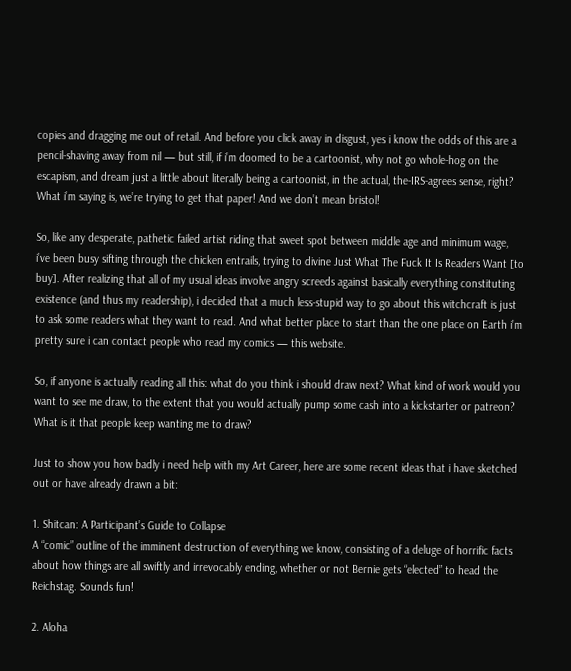copies and dragging me out of retail. And before you click away in disgust, yes i know the odds of this are a pencil-shaving away from nil — but still, if i’m doomed to be a cartoonist, why not go whole-hog on the escapism, and dream just a little about literally being a cartoonist, in the actual, the-IRS-agrees sense, right? What i’m saying is, we’re trying to get that paper! And we don’t mean bristol!

So, like any desperate, pathetic failed artist riding that sweet spot between middle age and minimum wage, i’ve been busy sifting through the chicken entrails, trying to divine Just What The Fuck It Is Readers Want [to buy]. After realizing that all of my usual ideas involve angry screeds against basically everything constituting existence (and thus my readership), i decided that a much less-stupid way to go about this witchcraft is just to ask some readers what they want to read. And what better place to start than the one place on Earth i’m pretty sure i can contact people who read my comics — this website.

So, if anyone is actually reading all this: what do you think i should draw next? What kind of work would you want to see me draw, to the extent that you would actually pump some cash into a kickstarter or patreon? What is it that people keep wanting me to draw?

Just to show you how badly i need help with my Art Career, here are some recent ideas that i have sketched out or have already drawn a bit:

1. Shitcan: A Participant’s Guide to Collapse
A “comic” outline of the imminent destruction of everything we know, consisting of a deluge of horrific facts about how things are all swiftly and irrevocably ending, whether or not Bernie gets “elected” to head the Reichstag. Sounds fun!

2. Aloha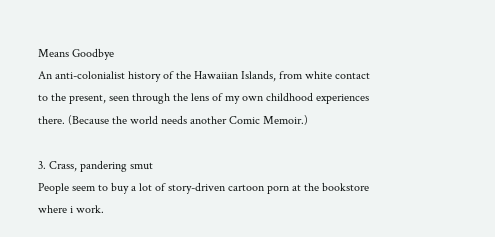Means Goodbye
An anti-colonialist history of the Hawaiian Islands, from white contact to the present, seen through the lens of my own childhood experiences there. (Because the world needs another Comic Memoir.)

3. Crass, pandering smut
People seem to buy a lot of story-driven cartoon porn at the bookstore where i work.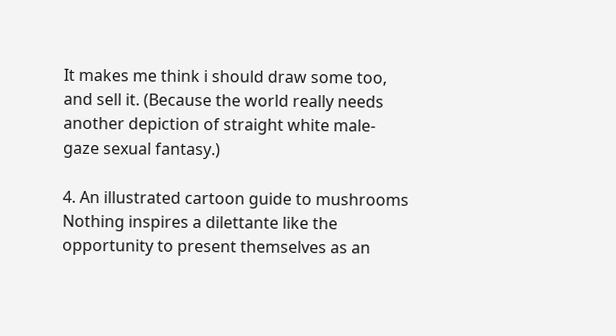It makes me think i should draw some too, and sell it. (Because the world really needs another depiction of straight white male-gaze sexual fantasy.)

4. An illustrated cartoon guide to mushrooms
Nothing inspires a dilettante like the opportunity to present themselves as an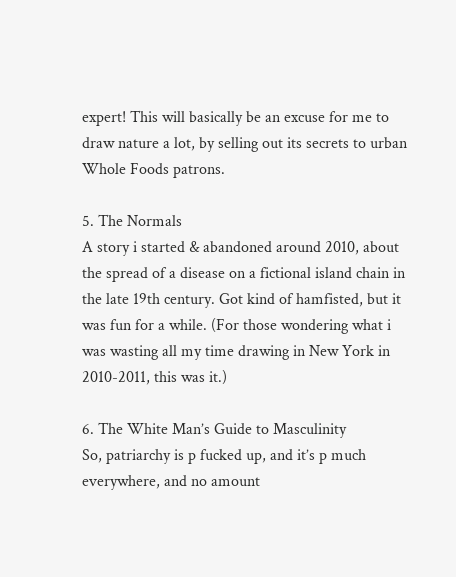expert! This will basically be an excuse for me to draw nature a lot, by selling out its secrets to urban Whole Foods patrons.

5. The Normals
A story i started & abandoned around 2010, about the spread of a disease on a fictional island chain in the late 19th century. Got kind of hamfisted, but it was fun for a while. (For those wondering what i was wasting all my time drawing in New York in 2010-2011, this was it.)

6. The White Man’s Guide to Masculinity
So, patriarchy is p fucked up, and it’s p much everywhere, and no amount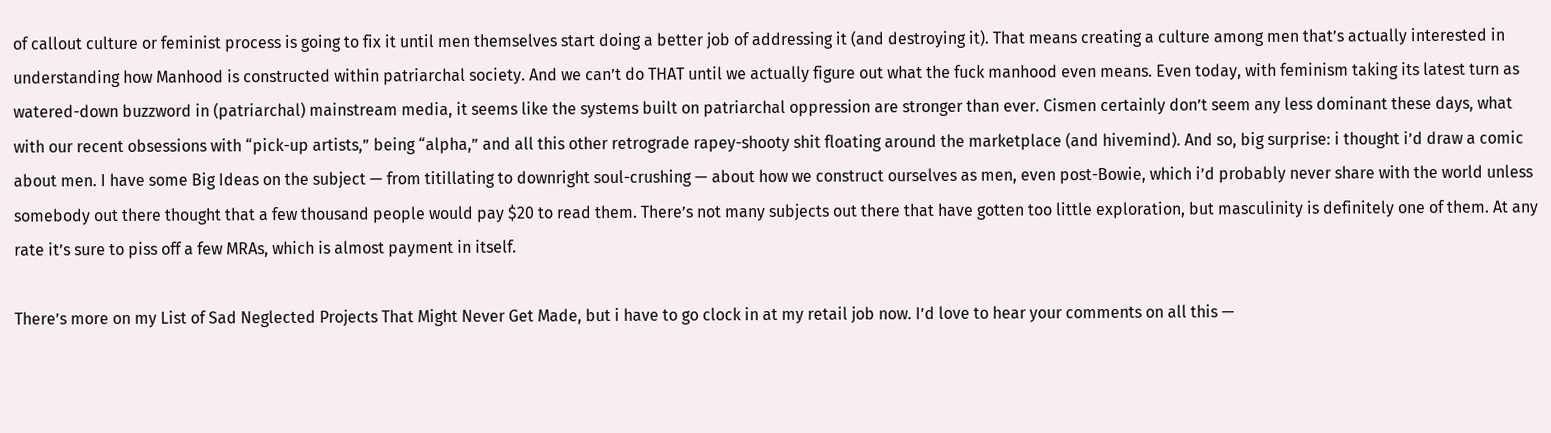of callout culture or feminist process is going to fix it until men themselves start doing a better job of addressing it (and destroying it). That means creating a culture among men that’s actually interested in understanding how Manhood is constructed within patriarchal society. And we can’t do THAT until we actually figure out what the fuck manhood even means. Even today, with feminism taking its latest turn as watered-down buzzword in (patriarchal) mainstream media, it seems like the systems built on patriarchal oppression are stronger than ever. Cismen certainly don’t seem any less dominant these days, what with our recent obsessions with “pick-up artists,” being “alpha,” and all this other retrograde rapey-shooty shit floating around the marketplace (and hivemind). And so, big surprise: i thought i’d draw a comic about men. I have some Big Ideas on the subject — from titillating to downright soul-crushing — about how we construct ourselves as men, even post-Bowie, which i’d probably never share with the world unless somebody out there thought that a few thousand people would pay $20 to read them. There’s not many subjects out there that have gotten too little exploration, but masculinity is definitely one of them. At any rate it’s sure to piss off a few MRAs, which is almost payment in itself.

There’s more on my List of Sad Neglected Projects That Might Never Get Made, but i have to go clock in at my retail job now. I’d love to hear your comments on all this —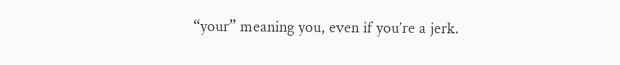“your” meaning you, even if you’re a jerk.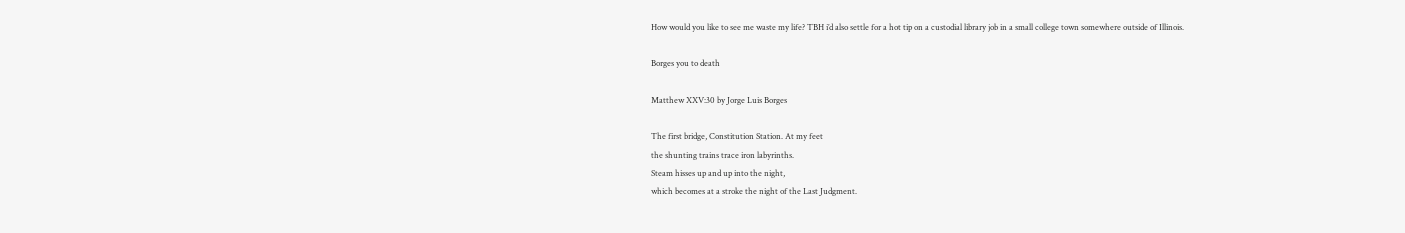How would you like to see me waste my life? TBH i’d also settle for a hot tip on a custodial library job in a small college town somewhere outside of Illinois.

Borges you to death

Matthew XXV:30 by Jorge Luis Borges

The first bridge, Constitution Station. At my feet
the shunting trains trace iron labyrinths.
Steam hisses up and up into the night,
which becomes at a stroke the night of the Last Judgment.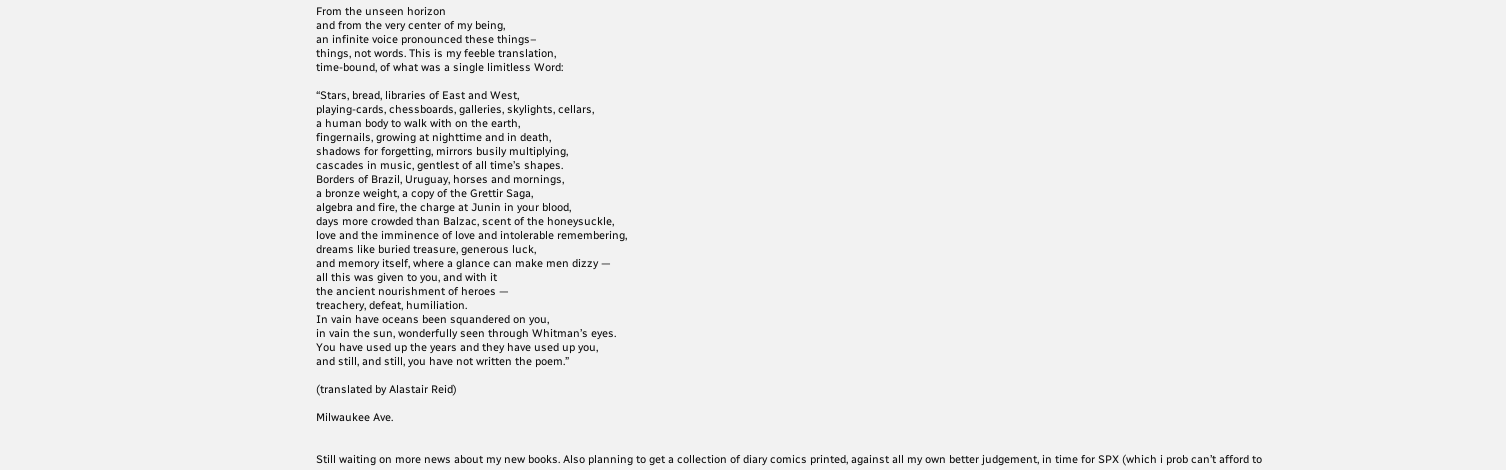From the unseen horizon
and from the very center of my being,
an infinite voice pronounced these things–
things, not words. This is my feeble translation,
time-bound, of what was a single limitless Word:

“Stars, bread, libraries of East and West,
playing-cards, chessboards, galleries, skylights, cellars,
a human body to walk with on the earth,
fingernails, growing at nighttime and in death,
shadows for forgetting, mirrors busily multiplying,
cascades in music, gentlest of all time’s shapes.
Borders of Brazil, Uruguay, horses and mornings,
a bronze weight, a copy of the Grettir Saga,
algebra and fire, the charge at Junin in your blood,
days more crowded than Balzac, scent of the honeysuckle,
love and the imminence of love and intolerable remembering,
dreams like buried treasure, generous luck,
and memory itself, where a glance can make men dizzy —
all this was given to you, and with it
the ancient nourishment of heroes —
treachery, defeat, humiliation.
In vain have oceans been squandered on you,
in vain the sun, wonderfully seen through Whitman’s eyes.
You have used up the years and they have used up you,
and still, and still, you have not written the poem.”

(translated by Alastair Reid)

Milwaukee Ave.


Still waiting on more news about my new books. Also planning to get a collection of diary comics printed, against all my own better judgement, in time for SPX (which i prob can’t afford to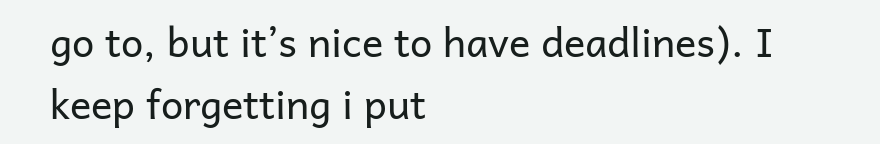go to, but it’s nice to have deadlines). I keep forgetting i put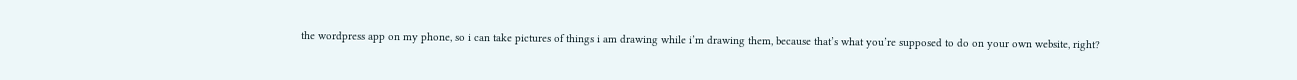the wordpress app on my phone, so i can take pictures of things i am drawing while i’m drawing them, because that’s what you’re supposed to do on your own website, right?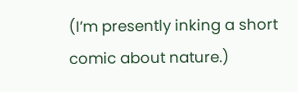(I’m presently inking a short comic about nature.)